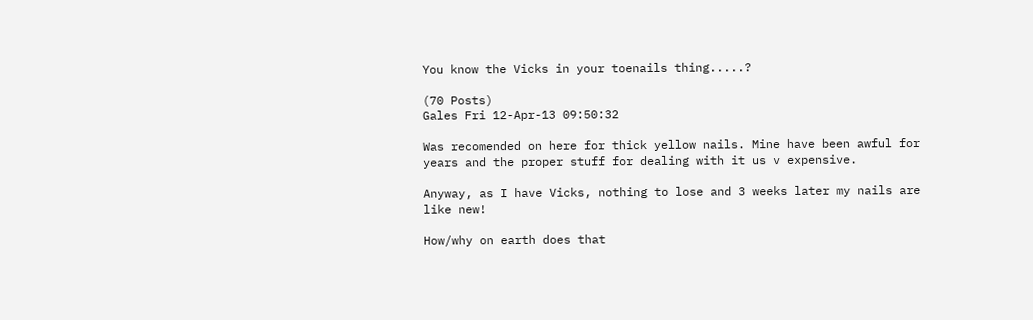You know the Vicks in your toenails thing.....?

(70 Posts)
Gales Fri 12-Apr-13 09:50:32

Was recomended on here for thick yellow nails. Mine have been awful for years and the proper stuff for dealing with it us v expensive.

Anyway, as I have Vicks, nothing to lose and 3 weeks later my nails are like new!

How/why on earth does that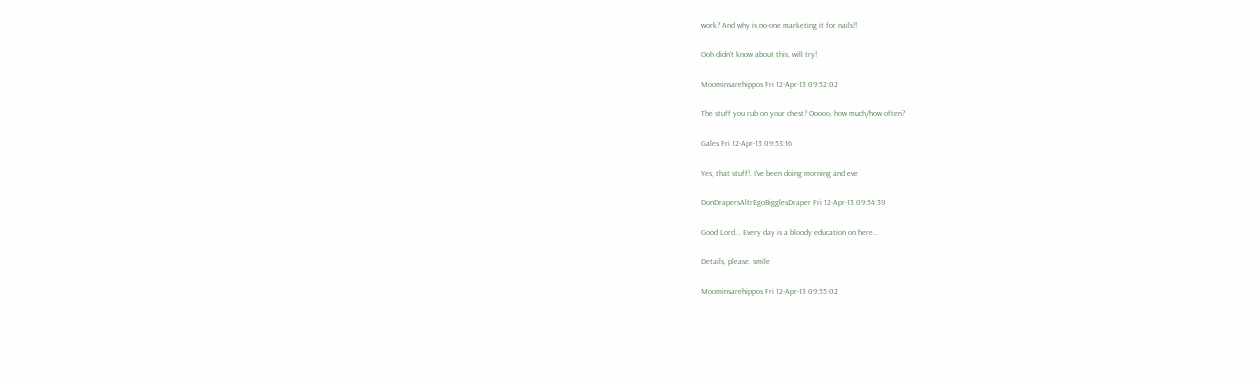work? And why is no-one marketing it for nails!!

Ooh didn't know about this, will try!

Moominsarehippos Fri 12-Apr-13 09:52:02

The stuff you rub on your chest? Ooooo, how much/how often?

Gales Fri 12-Apr-13 09:53:16

Yes, that stuff!. I've been doing morning and eve

DonDrapersAltrEgoBigglesDraper Fri 12-Apr-13 09:54:39

Good Lord... Every day is a bloody education on here...

Details, please. smile

Moominsarehippos Fri 12-Apr-13 09:55:02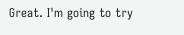Great. I'm going to try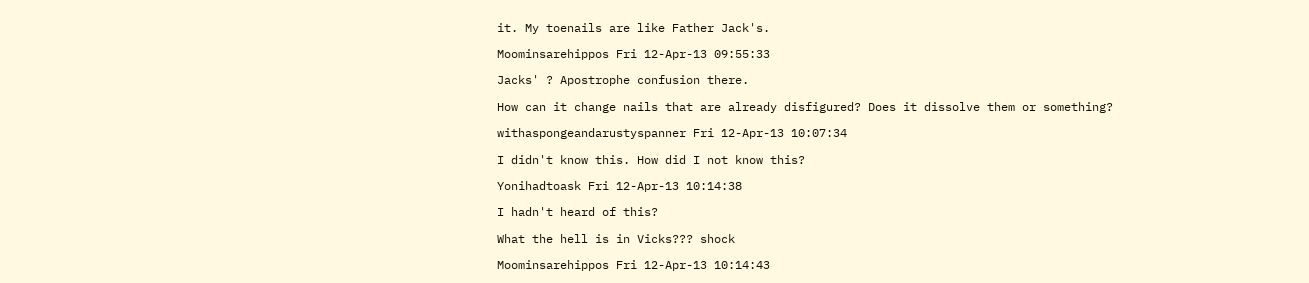it. My toenails are like Father Jack's.

Moominsarehippos Fri 12-Apr-13 09:55:33

Jacks' ? Apostrophe confusion there.

How can it change nails that are already disfigured? Does it dissolve them or something?

withaspongeandarustyspanner Fri 12-Apr-13 10:07:34

I didn't know this. How did I not know this?

Yonihadtoask Fri 12-Apr-13 10:14:38

I hadn't heard of this?

What the hell is in Vicks??? shock

Moominsarehippos Fri 12-Apr-13 10:14:43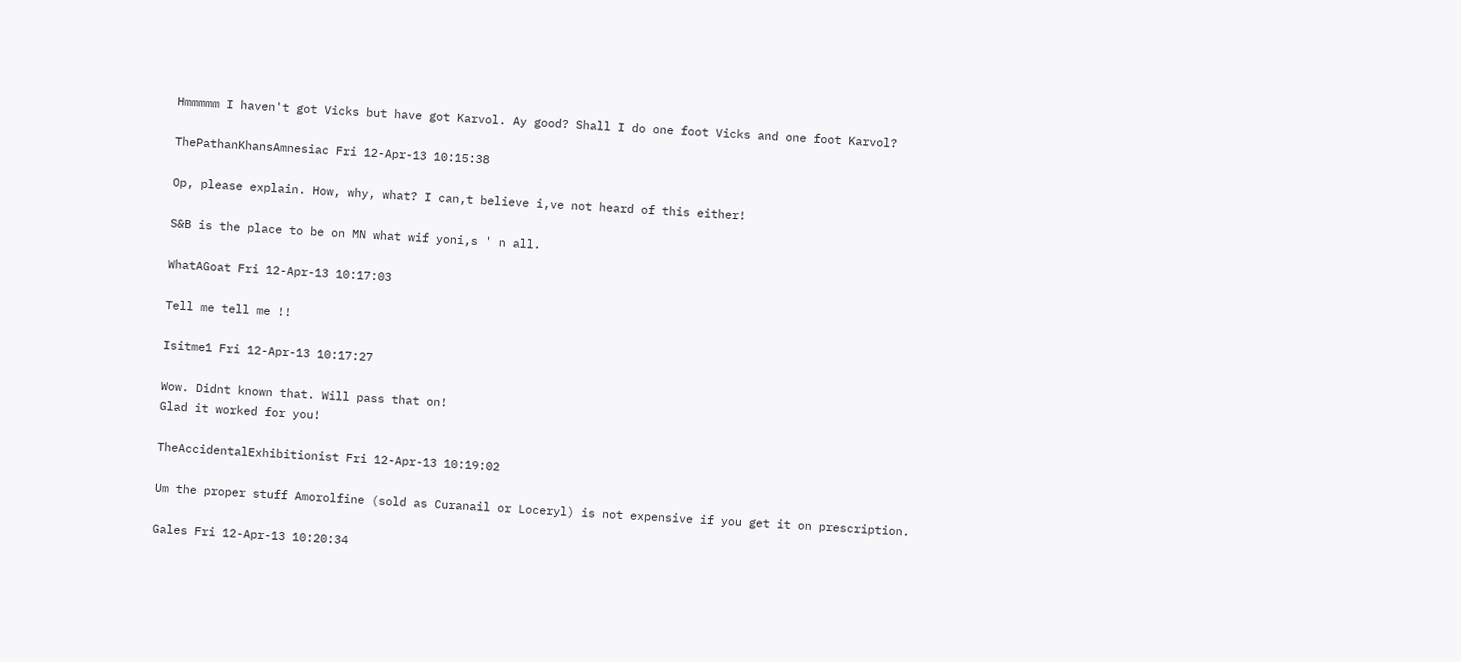Hmmmmm I haven't got Vicks but have got Karvol. Ay good? Shall I do one foot Vicks and one foot Karvol?

ThePathanKhansAmnesiac Fri 12-Apr-13 10:15:38

Op, please explain. How, why, what? I can,t believe i,ve not heard of this either!

S&B is the place to be on MN what wif yoni,s ' n all.

WhatAGoat Fri 12-Apr-13 10:17:03

Tell me tell me !!

Isitme1 Fri 12-Apr-13 10:17:27

Wow. Didnt known that. Will pass that on!
Glad it worked for you!

TheAccidentalExhibitionist Fri 12-Apr-13 10:19:02

Um the proper stuff Amorolfine (sold as Curanail or Loceryl) is not expensive if you get it on prescription.

Gales Fri 12-Apr-13 10:20:34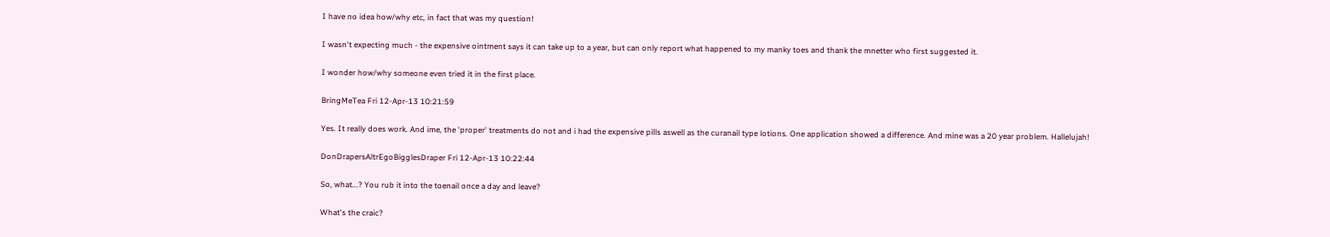I have no idea how/why etc, in fact that was my question!

I wasn't expecting much - the expensive ointment says it can take up to a year, but can only report what happened to my manky toes and thank the mnetter who first suggested it.

I wonder how/why someone even tried it in the first place.

BringMeTea Fri 12-Apr-13 10:21:59

Yes. It really does work. And ime, the 'proper' treatments do not and i had the expensive pills aswell as the curanail type lotions. One application showed a difference. And mine was a 20 year problem. Hallelujah!

DonDrapersAltrEgoBigglesDraper Fri 12-Apr-13 10:22:44

So, what...? You rub it into the toenail once a day and leave?

What's the craic?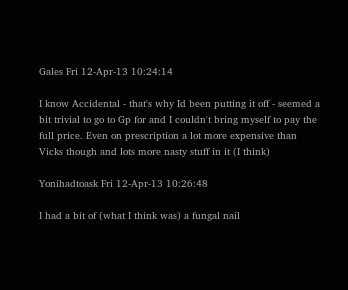Gales Fri 12-Apr-13 10:24:14

I know Accidental - that's why Id been putting it off - seemed a bit trivial to go to Gp for and I couldn't bring myself to pay the full price. Even on prescription a lot more expensive than Vicks though and lots more nasty stuff in it (I think)

Yonihadtoask Fri 12-Apr-13 10:26:48

I had a bit of (what I think was) a fungal nail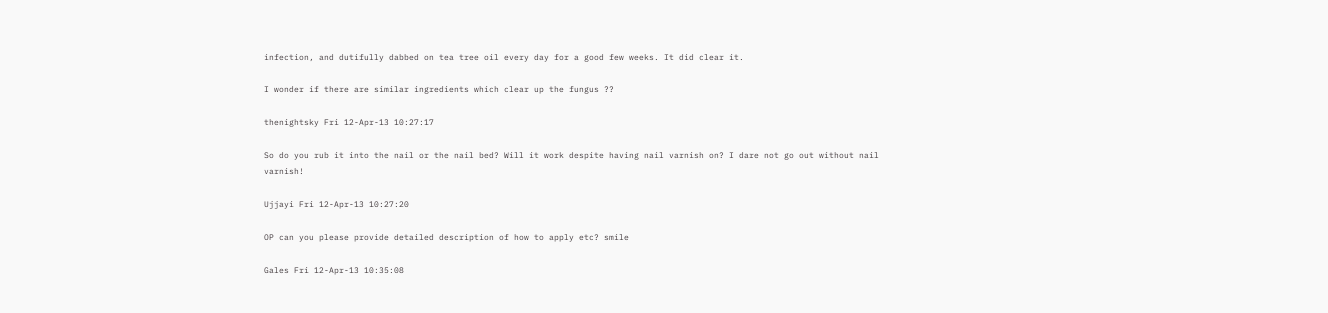infection, and dutifully dabbed on tea tree oil every day for a good few weeks. It did clear it.

I wonder if there are similar ingredients which clear up the fungus ??

thenightsky Fri 12-Apr-13 10:27:17

So do you rub it into the nail or the nail bed? Will it work despite having nail varnish on? I dare not go out without nail varnish!

Ujjayi Fri 12-Apr-13 10:27:20

OP can you please provide detailed description of how to apply etc? smile

Gales Fri 12-Apr-13 10:35:08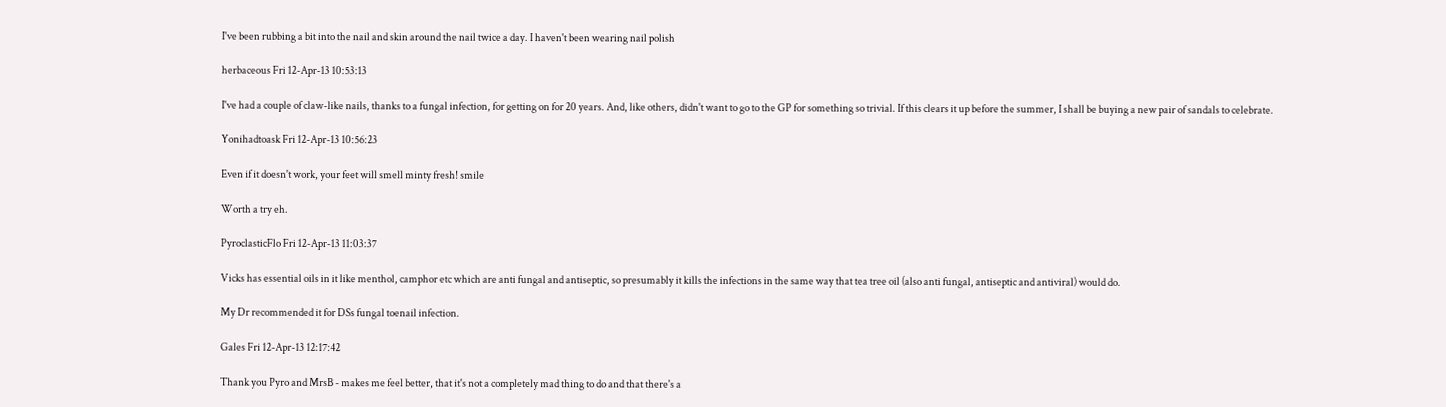I've been rubbing a bit into the nail and skin around the nail twice a day. I haven't been wearing nail polish

herbaceous Fri 12-Apr-13 10:53:13

I've had a couple of claw-like nails, thanks to a fungal infection, for getting on for 20 years. And, like others, didn't want to go to the GP for something so trivial. If this clears it up before the summer, I shall be buying a new pair of sandals to celebrate.

Yonihadtoask Fri 12-Apr-13 10:56:23

Even if it doesn't work, your feet will smell minty fresh! smile

Worth a try eh.

PyroclasticFlo Fri 12-Apr-13 11:03:37

Vicks has essential oils in it like menthol, camphor etc which are anti fungal and antiseptic, so presumably it kills the infections in the same way that tea tree oil (also anti fungal, antiseptic and antiviral) would do.

My Dr recommended it for DSs fungal toenail infection.

Gales Fri 12-Apr-13 12:17:42

Thank you Pyro and MrsB - makes me feel better, that it's not a completely mad thing to do and that there's a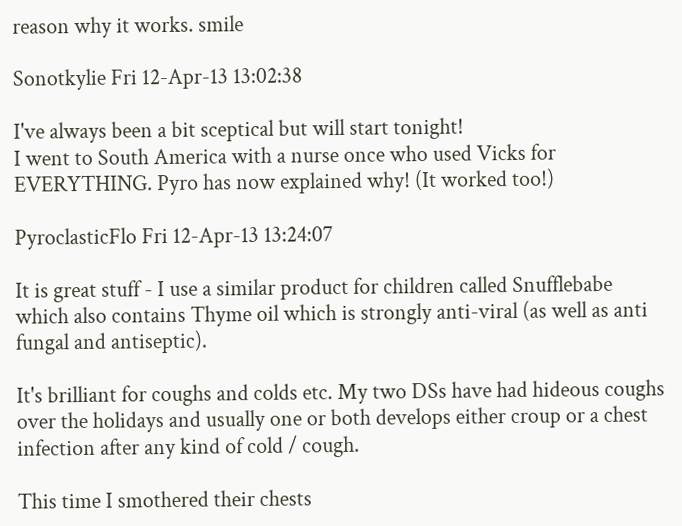reason why it works. smile

Sonotkylie Fri 12-Apr-13 13:02:38

I've always been a bit sceptical but will start tonight!
I went to South America with a nurse once who used Vicks for EVERYTHING. Pyro has now explained why! (It worked too!)

PyroclasticFlo Fri 12-Apr-13 13:24:07

It is great stuff - I use a similar product for children called Snufflebabe which also contains Thyme oil which is strongly anti-viral (as well as anti fungal and antiseptic).

It's brilliant for coughs and colds etc. My two DSs have had hideous coughs over the holidays and usually one or both develops either croup or a chest infection after any kind of cold / cough.

This time I smothered their chests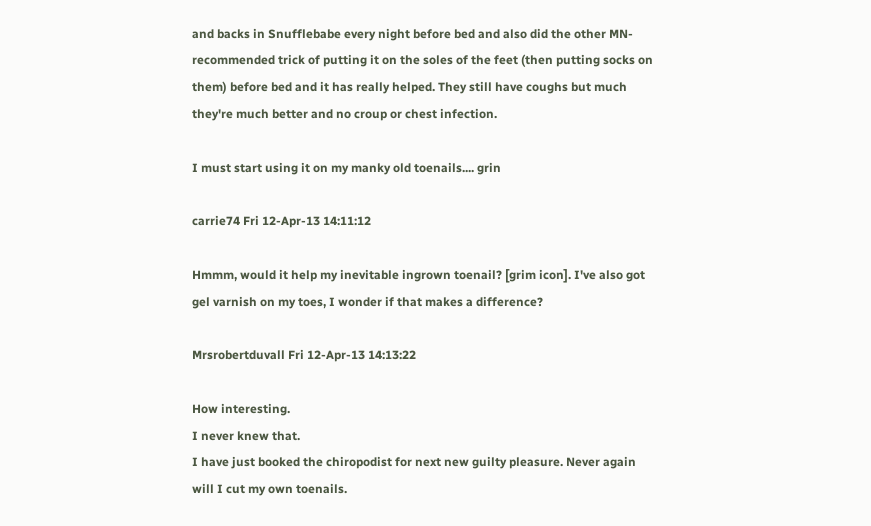and backs in Snufflebabe every night before bed and also did the other MN-recommended trick of putting it on the soles of the feet (then putting socks on them) before bed and it has really helped. They still have coughs but much they're much better and no croup or chest infection.

I must start using it on my manky old toenails.... grin

carrie74 Fri 12-Apr-13 14:11:12

Hmmm, would it help my inevitable ingrown toenail? [grim icon]. I've also got gel varnish on my toes, I wonder if that makes a difference?

Mrsrobertduvall Fri 12-Apr-13 14:13:22

How interesting.
I never knew that.
I have just booked the chiropodist for next new guilty pleasure. Never again will I cut my own toenails.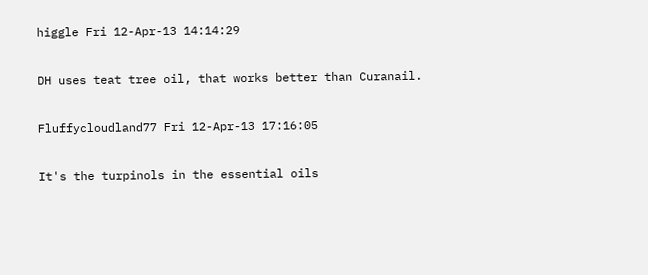higgle Fri 12-Apr-13 14:14:29

DH uses teat tree oil, that works better than Curanail.

Fluffycloudland77 Fri 12-Apr-13 17:16:05

It's the turpinols in the essential oils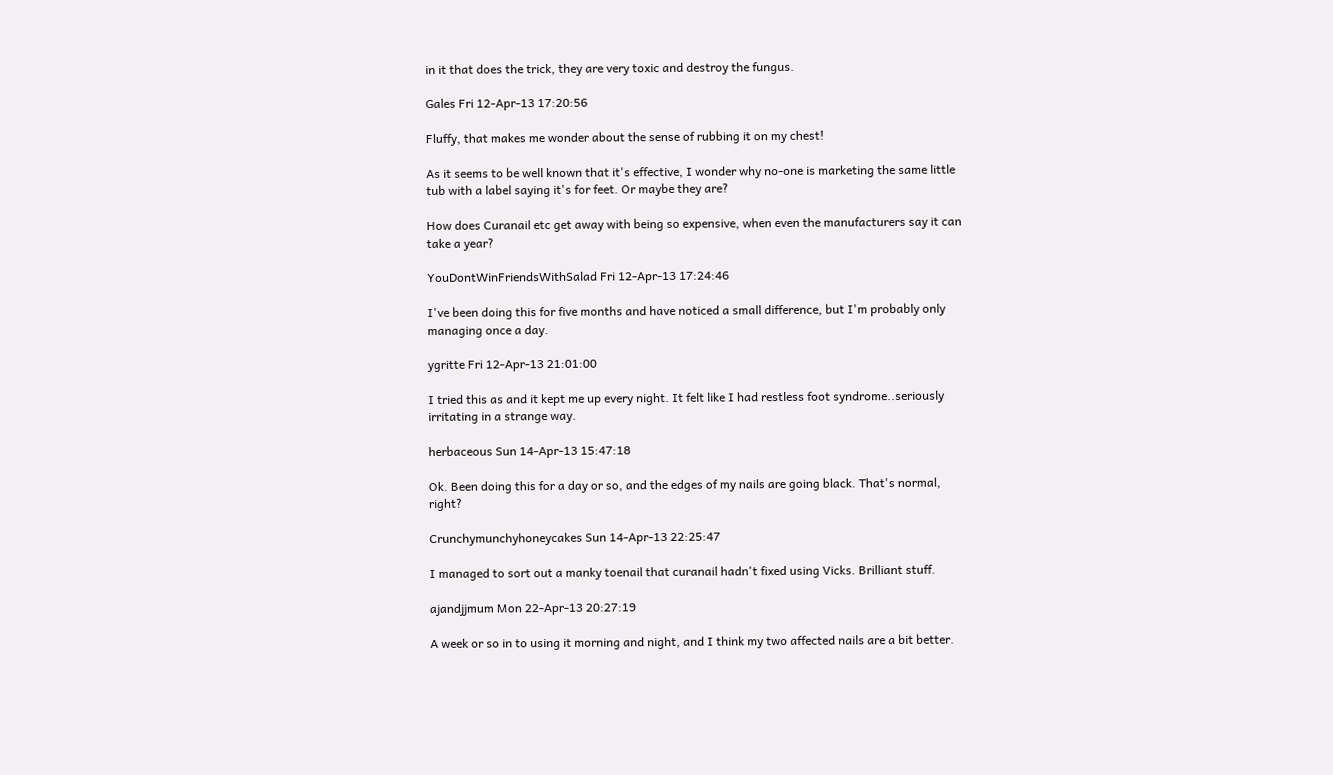in it that does the trick, they are very toxic and destroy the fungus.

Gales Fri 12-Apr-13 17:20:56

Fluffy, that makes me wonder about the sense of rubbing it on my chest!

As it seems to be well known that it's effective, I wonder why no-one is marketing the same little tub with a label saying it's for feet. Or maybe they are?

How does Curanail etc get away with being so expensive, when even the manufacturers say it can take a year?

YouDontWinFriendsWithSalad Fri 12-Apr-13 17:24:46

I've been doing this for five months and have noticed a small difference, but I'm probably only managing once a day.

ygritte Fri 12-Apr-13 21:01:00

I tried this as and it kept me up every night. It felt like I had restless foot syndrome..seriously irritating in a strange way.

herbaceous Sun 14-Apr-13 15:47:18

Ok. Been doing this for a day or so, and the edges of my nails are going black. That's normal, right?

Crunchymunchyhoneycakes Sun 14-Apr-13 22:25:47

I managed to sort out a manky toenail that curanail hadn't fixed using Vicks. Brilliant stuff.

ajandjjmum Mon 22-Apr-13 20:27:19

A week or so in to using it morning and night, and I think my two affected nails are a bit better.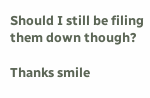Should I still be filing them down though?

Thanks smile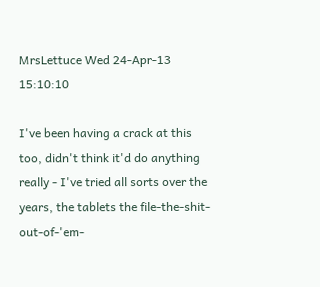MrsLettuce Wed 24-Apr-13 15:10:10

I've been having a crack at this too, didn't think it'd do anything really - I've tried all sorts over the years, the tablets the file-the-shit-out-of-'em-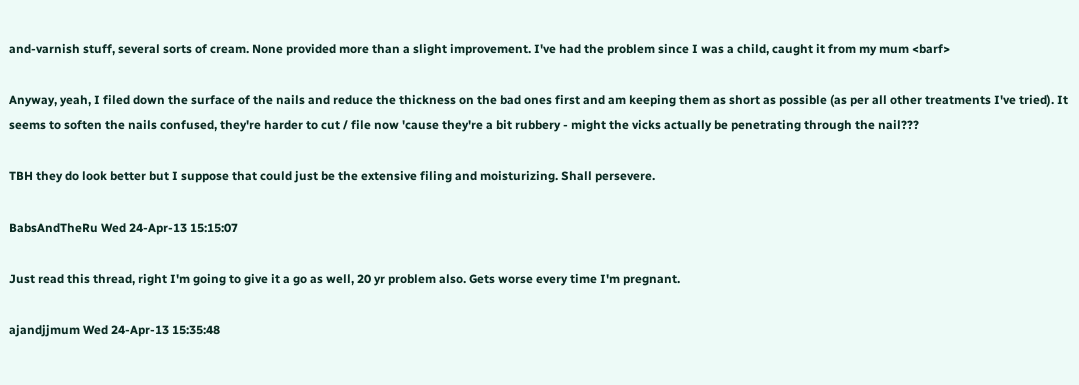and-varnish stuff, several sorts of cream. None provided more than a slight improvement. I've had the problem since I was a child, caught it from my mum <barf>

Anyway, yeah, I filed down the surface of the nails and reduce the thickness on the bad ones first and am keeping them as short as possible (as per all other treatments I've tried). It seems to soften the nails confused, they're harder to cut / file now 'cause they're a bit rubbery - might the vicks actually be penetrating through the nail???

TBH they do look better but I suppose that could just be the extensive filing and moisturizing. Shall persevere.

BabsAndTheRu Wed 24-Apr-13 15:15:07

Just read this thread, right I'm going to give it a go as well, 20 yr problem also. Gets worse every time I'm pregnant.

ajandjjmum Wed 24-Apr-13 15:35:48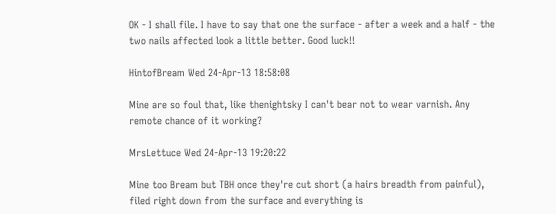OK - I shall file. I have to say that one the surface - after a week and a half - the two nails affected look a little better. Good luck!!

HintofBream Wed 24-Apr-13 18:58:08

Mine are so foul that, like thenightsky I can't bear not to wear varnish. Any remote chance of it working?

MrsLettuce Wed 24-Apr-13 19:20:22

Mine too Bream but TBH once they're cut short (a hairs breadth from painful), filed right down from the surface and everything is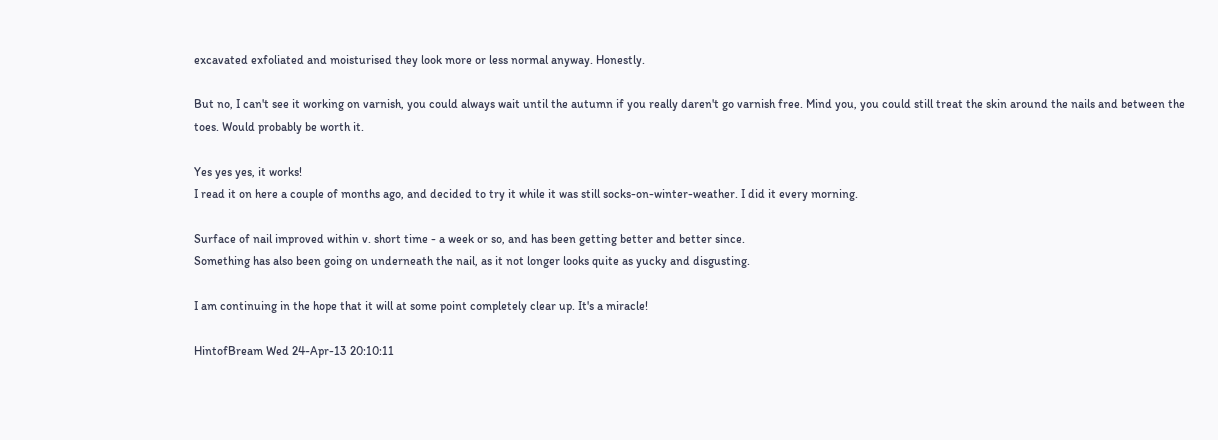excavated exfoliated and moisturised they look more or less normal anyway. Honestly.

But no, I can't see it working on varnish, you could always wait until the autumn if you really daren't go varnish free. Mind you, you could still treat the skin around the nails and between the toes. Would probably be worth it.

Yes yes yes, it works!
I read it on here a couple of months ago, and decided to try it while it was still socks-on-winter-weather. I did it every morning.

Surface of nail improved within v. short time - a week or so, and has been getting better and better since.
Something has also been going on underneath the nail, as it not longer looks quite as yucky and disgusting.

I am continuing in the hope that it will at some point completely clear up. It's a miracle!

HintofBream Wed 24-Apr-13 20:10:11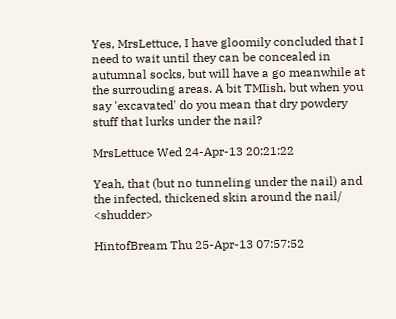Yes, MrsLettuce, I have gloomily concluded that I need to wait until they can be concealed in autumnal socks, but will have a go meanwhile at the surrouding areas. A bit TMIish, but when you say 'excavated' do you mean that dry powdery stuff that lurks under the nail?

MrsLettuce Wed 24-Apr-13 20:21:22

Yeah, that (but no tunneling under the nail) and the infected, thickened skin around the nail/ <shudder>

HintofBream Thu 25-Apr-13 07:57:52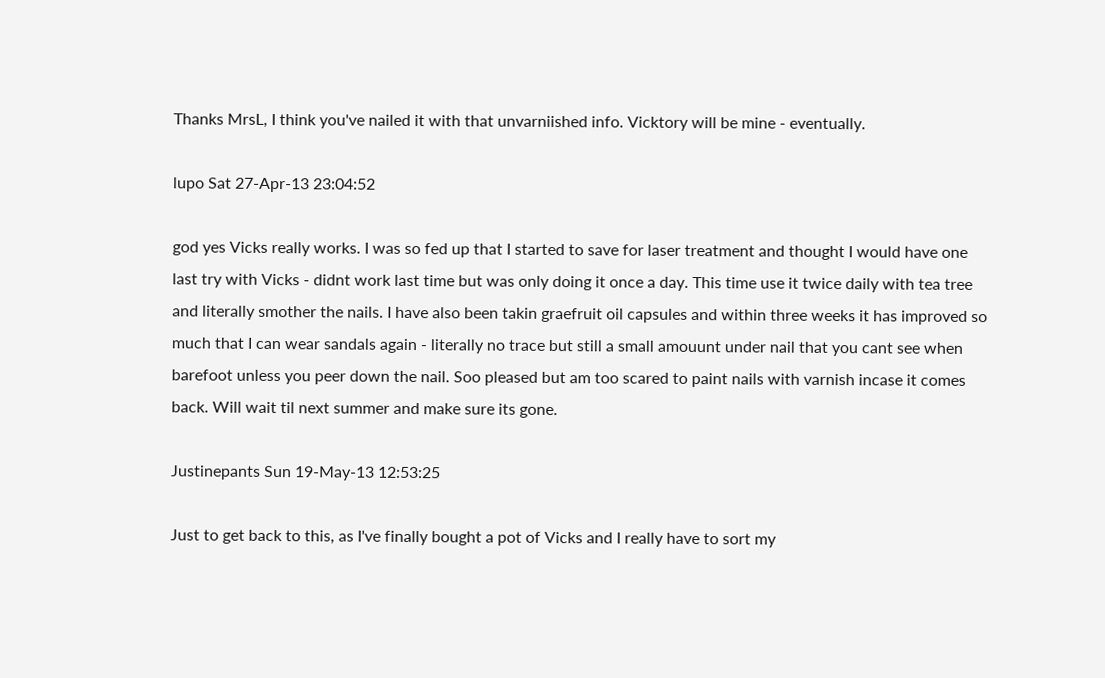Thanks MrsL, I think you've nailed it with that unvarniished info. Vicktory will be mine - eventually.

lupo Sat 27-Apr-13 23:04:52

god yes Vicks really works. I was so fed up that I started to save for laser treatment and thought I would have one last try with Vicks - didnt work last time but was only doing it once a day. This time use it twice daily with tea tree and literally smother the nails. I have also been takin graefruit oil capsules and within three weeks it has improved so much that I can wear sandals again - literally no trace but still a small amouunt under nail that you cant see when barefoot unless you peer down the nail. Soo pleased but am too scared to paint nails with varnish incase it comes back. Will wait til next summer and make sure its gone.

Justinepants Sun 19-May-13 12:53:25

Just to get back to this, as I've finally bought a pot of Vicks and I really have to sort my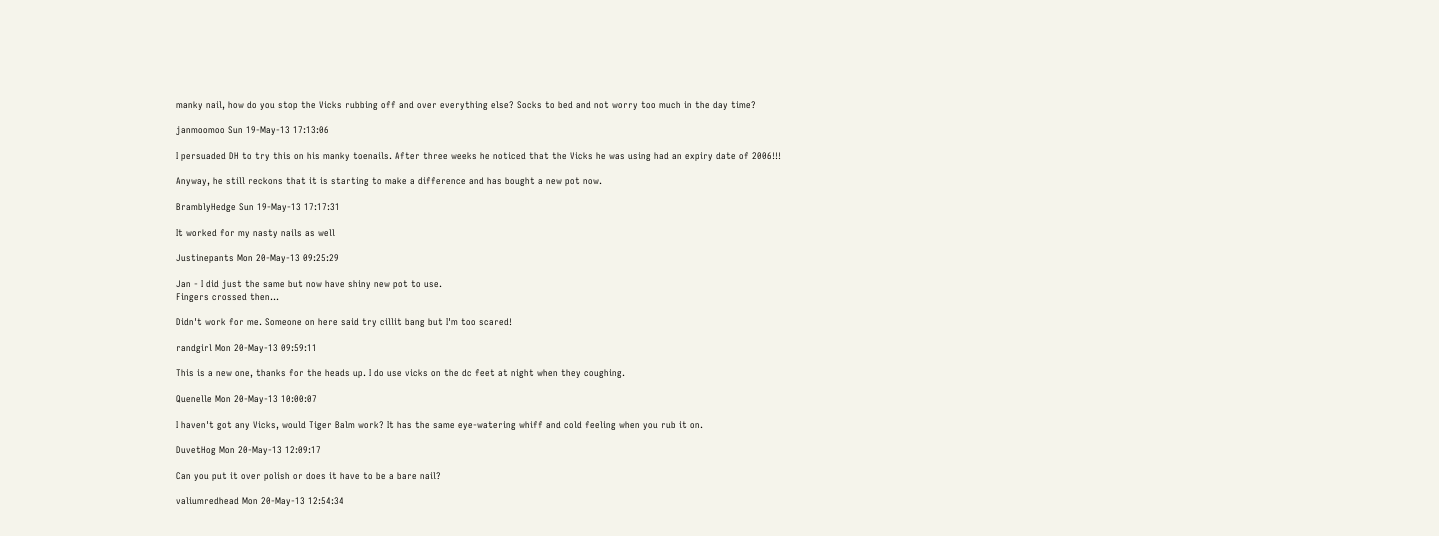manky nail, how do you stop the Vicks rubbing off and over everything else? Socks to bed and not worry too much in the day time?

janmoomoo Sun 19-May-13 17:13:06

I persuaded DH to try this on his manky toenails. After three weeks he noticed that the Vicks he was using had an expiry date of 2006!!!

Anyway, he still reckons that it is starting to make a difference and has bought a new pot now.

BramblyHedge Sun 19-May-13 17:17:31

It worked for my nasty nails as well

Justinepants Mon 20-May-13 09:25:29

Jan - I did just the same but now have shiny new pot to use.
Fingers crossed then...

Didn't work for me. Someone on here said try cillit bang but I'm too scared!

randgirl Mon 20-May-13 09:59:11

This is a new one, thanks for the heads up. I do use vicks on the dc feet at night when they coughing.

Quenelle Mon 20-May-13 10:00:07

I haven't got any Vicks, would Tiger Balm work? It has the same eye-watering whiff and cold feeling when you rub it on.

DuvetHog Mon 20-May-13 12:09:17

Can you put it over polish or does it have to be a bare nail?

valiumredhead Mon 20-May-13 12:54:34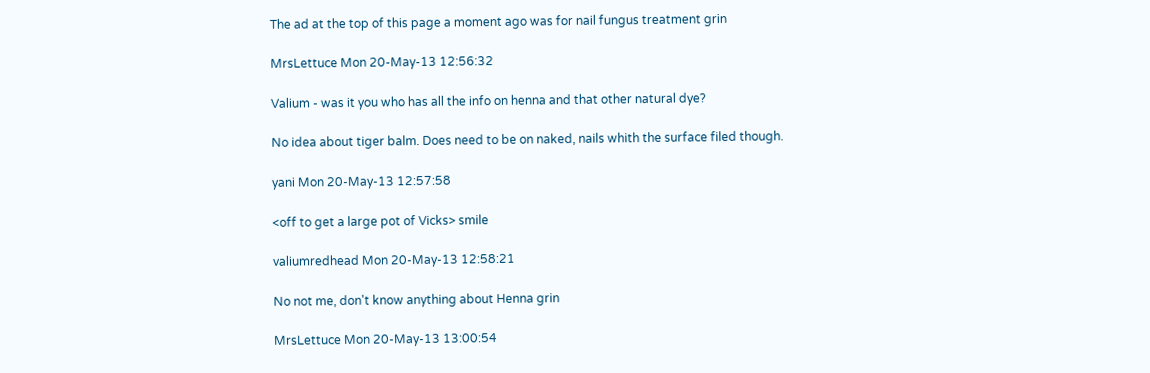The ad at the top of this page a moment ago was for nail fungus treatment grin

MrsLettuce Mon 20-May-13 12:56:32

Valium - was it you who has all the info on henna and that other natural dye?

No idea about tiger balm. Does need to be on naked, nails whith the surface filed though.

yani Mon 20-May-13 12:57:58

<off to get a large pot of Vicks> smile

valiumredhead Mon 20-May-13 12:58:21

No not me, don't know anything about Henna grin

MrsLettuce Mon 20-May-13 13:00:54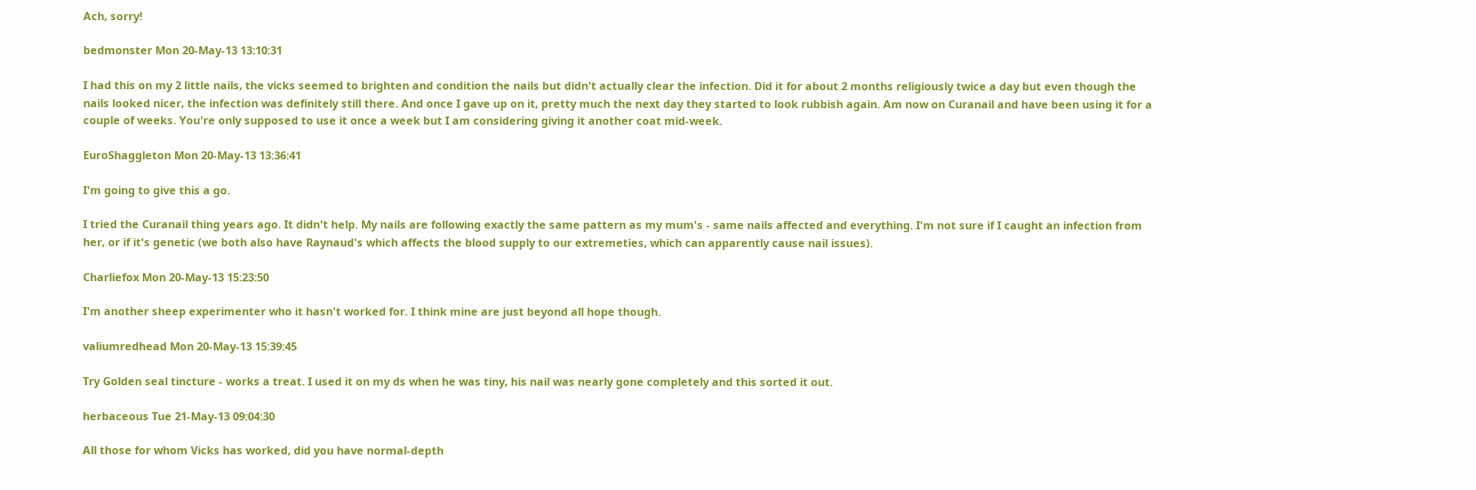Ach, sorry!

bedmonster Mon 20-May-13 13:10:31

I had this on my 2 little nails, the vicks seemed to brighten and condition the nails but didn't actually clear the infection. Did it for about 2 months religiously twice a day but even though the nails looked nicer, the infection was definitely still there. And once I gave up on it, pretty much the next day they started to look rubbish again. Am now on Curanail and have been using it for a couple of weeks. You're only supposed to use it once a week but I am considering giving it another coat mid-week.

EuroShaggleton Mon 20-May-13 13:36:41

I'm going to give this a go.

I tried the Curanail thing years ago. It didn't help. My nails are following exactly the same pattern as my mum's - same nails affected and everything. I'm not sure if I caught an infection from her, or if it's genetic (we both also have Raynaud's which affects the blood supply to our extremeties, which can apparently cause nail issues).

Charliefox Mon 20-May-13 15:23:50

I'm another sheep experimenter who it hasn't worked for. I think mine are just beyond all hope though.

valiumredhead Mon 20-May-13 15:39:45

Try Golden seal tincture - works a treat. I used it on my ds when he was tiny, his nail was nearly gone completely and this sorted it out.

herbaceous Tue 21-May-13 09:04:30

All those for whom Vicks has worked, did you have normal-depth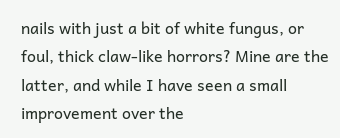nails with just a bit of white fungus, or foul, thick claw-like horrors? Mine are the latter, and while I have seen a small improvement over the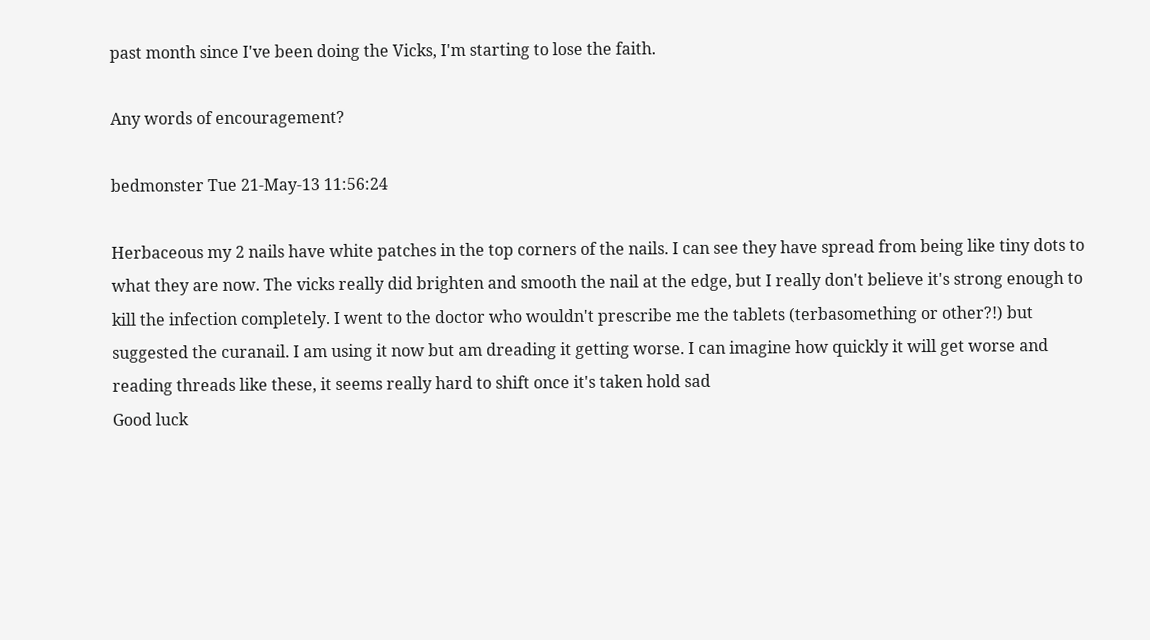past month since I've been doing the Vicks, I'm starting to lose the faith.

Any words of encouragement?

bedmonster Tue 21-May-13 11:56:24

Herbaceous my 2 nails have white patches in the top corners of the nails. I can see they have spread from being like tiny dots to what they are now. The vicks really did brighten and smooth the nail at the edge, but I really don't believe it's strong enough to kill the infection completely. I went to the doctor who wouldn't prescribe me the tablets (terbasomething or other?!) but suggested the curanail. I am using it now but am dreading it getting worse. I can imagine how quickly it will get worse and reading threads like these, it seems really hard to shift once it's taken hold sad
Good luck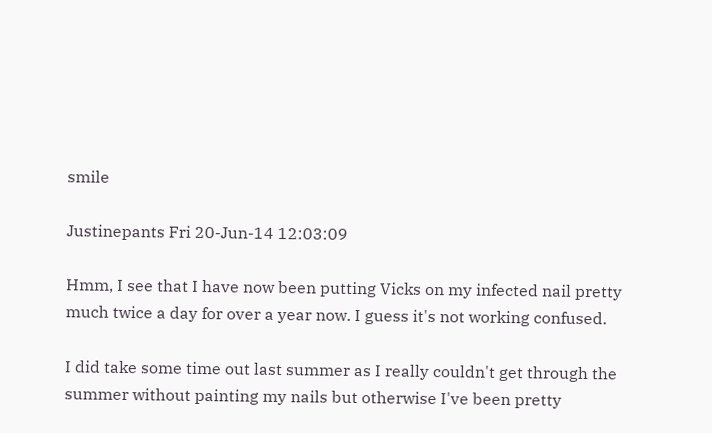smile

Justinepants Fri 20-Jun-14 12:03:09

Hmm, I see that I have now been putting Vicks on my infected nail pretty much twice a day for over a year now. I guess it's not working confused.

I did take some time out last summer as I really couldn't get through the summer without painting my nails but otherwise I've been pretty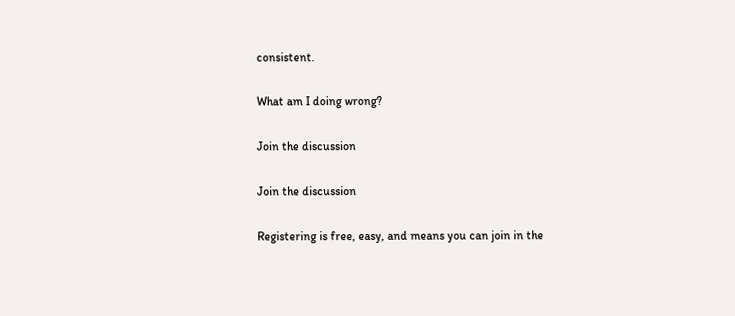consistent.

What am I doing wrong?

Join the discussion

Join the discussion

Registering is free, easy, and means you can join in the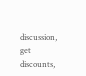discussion, get discounts,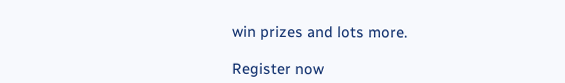win prizes and lots more.

Register now